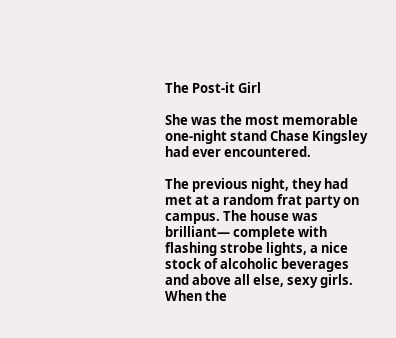The Post-it Girl

She was the most memorable one-night stand Chase Kingsley had ever encountered.

The previous night, they had met at a random frat party on campus. The house was brilliant— complete with flashing strobe lights, a nice stock of alcoholic beverages and above all else, sexy girls. When the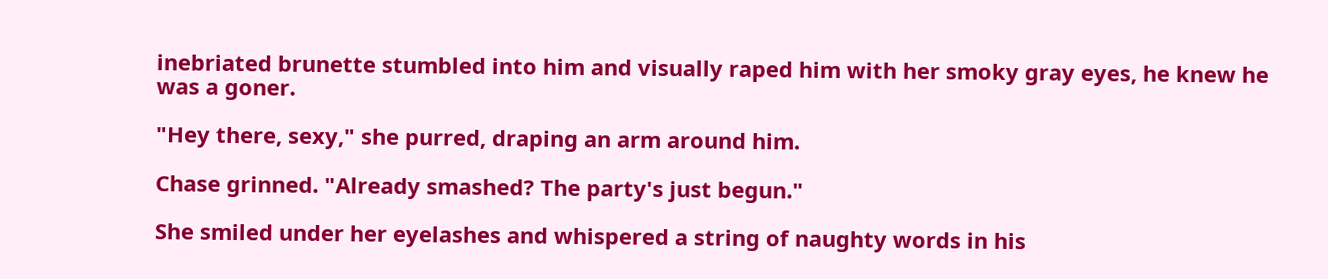inebriated brunette stumbled into him and visually raped him with her smoky gray eyes, he knew he was a goner.

"Hey there, sexy," she purred, draping an arm around him.

Chase grinned. "Already smashed? The party's just begun."

She smiled under her eyelashes and whispered a string of naughty words in his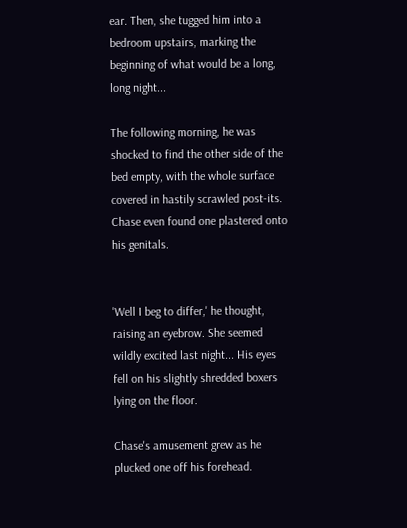ear. Then, she tugged him into a bedroom upstairs, marking the beginning of what would be a long, long night...

The following morning, he was shocked to find the other side of the bed empty, with the whole surface covered in hastily scrawled post-its. Chase even found one plastered onto his genitals.


'Well I beg to differ,' he thought, raising an eyebrow. She seemed wildly excited last night... His eyes fell on his slightly shredded boxers lying on the floor.

Chase's amusement grew as he plucked one off his forehead.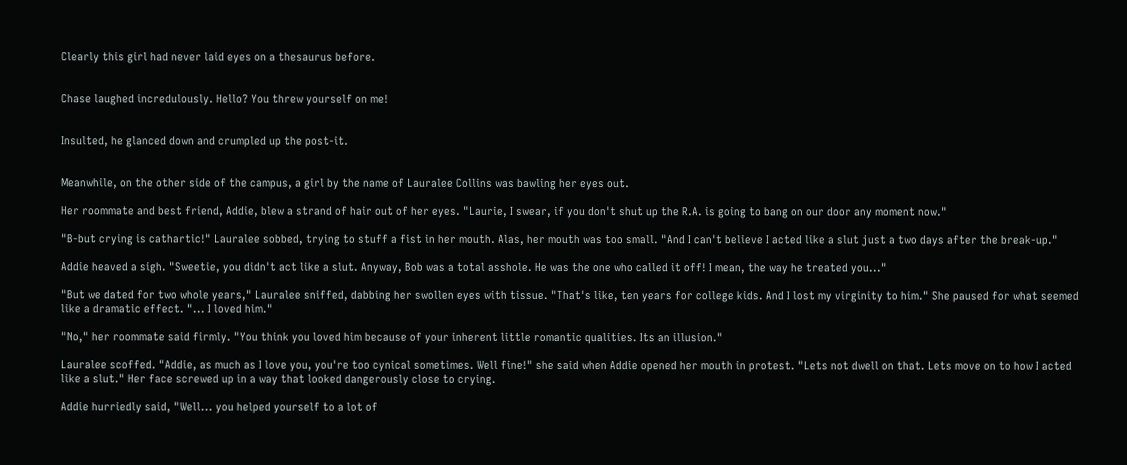Clearly this girl had never laid eyes on a thesaurus before.


Chase laughed incredulously. Hello? You threw yourself on me!


Insulted, he glanced down and crumpled up the post-it.


Meanwhile, on the other side of the campus, a girl by the name of Lauralee Collins was bawling her eyes out.

Her roommate and best friend, Addie, blew a strand of hair out of her eyes. "Laurie, I swear, if you don't shut up the R.A. is going to bang on our door any moment now."

"B-but crying is cathartic!" Lauralee sobbed, trying to stuff a fist in her mouth. Alas, her mouth was too small. "And I can't believe I acted like a slut just a two days after the break-up."

Addie heaved a sigh. "Sweetie, you didn't act like a slut. Anyway, Bob was a total asshole. He was the one who called it off! I mean, the way he treated you..."

"But we dated for two whole years," Lauralee sniffed, dabbing her swollen eyes with tissue. "That's like, ten years for college kids. And I lost my virginity to him." She paused for what seemed like a dramatic effect. "... I loved him."

"No," her roommate said firmly. "You think you loved him because of your inherent little romantic qualities. Its an illusion."

Lauralee scoffed. "Addie, as much as I love you, you're too cynical sometimes. Well fine!" she said when Addie opened her mouth in protest. "Lets not dwell on that. Lets move on to how I acted like a slut." Her face screwed up in a way that looked dangerously close to crying.

Addie hurriedly said, "Well... you helped yourself to a lot of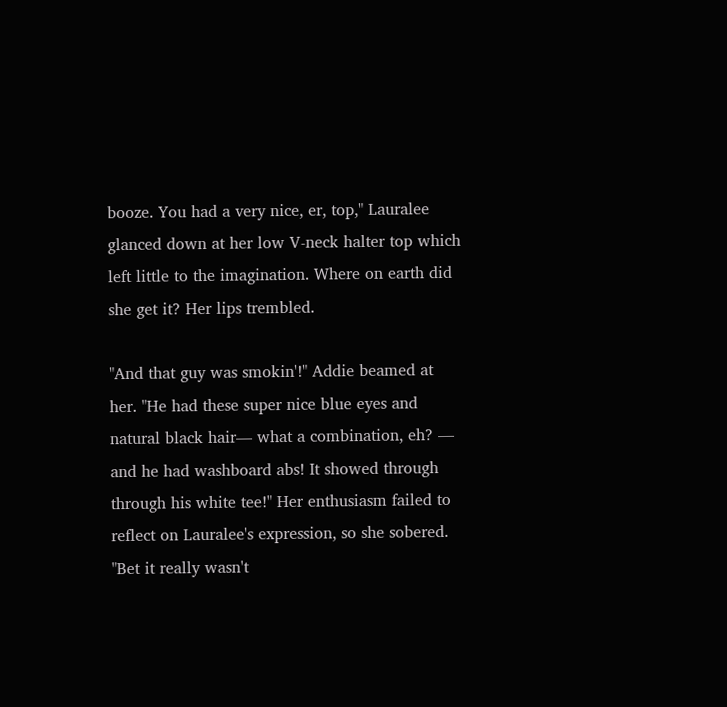booze. You had a very nice, er, top," Lauralee glanced down at her low V-neck halter top which left little to the imagination. Where on earth did she get it? Her lips trembled.

"And that guy was smokin'!" Addie beamed at her. "He had these super nice blue eyes and natural black hair— what a combination, eh? — and he had washboard abs! It showed through through his white tee!" Her enthusiasm failed to reflect on Lauralee's expression, so she sobered. "Bet it really wasn't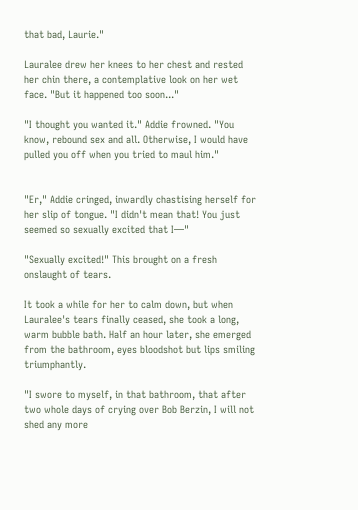that bad, Laurie."

Lauralee drew her knees to her chest and rested her chin there, a contemplative look on her wet face. "But it happened too soon..."

"I thought you wanted it." Addie frowned. "You know, rebound sex and all. Otherwise, I would have pulled you off when you tried to maul him."


"Er," Addie cringed, inwardly chastising herself for her slip of tongue. "I didn't mean that! You just seemed so sexually excited that I—"

"Sexually excited!" This brought on a fresh onslaught of tears.

It took a while for her to calm down, but when Lauralee's tears finally ceased, she took a long, warm bubble bath. Half an hour later, she emerged from the bathroom, eyes bloodshot but lips smiling triumphantly.

"I swore to myself, in that bathroom, that after two whole days of crying over Bob Berzin, I will not shed any more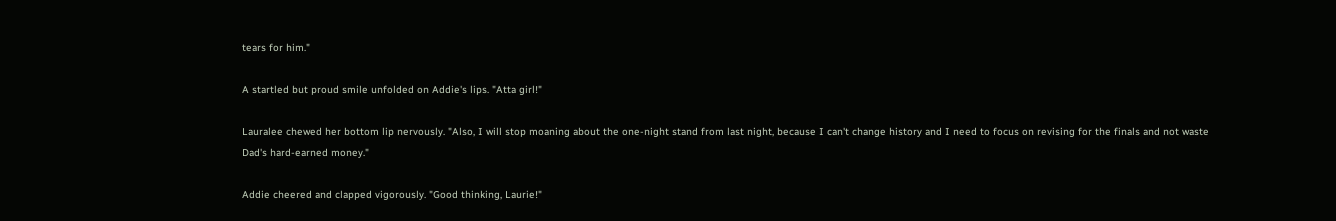tears for him."

A startled but proud smile unfolded on Addie's lips. "Atta girl!"

Lauralee chewed her bottom lip nervously. "Also, I will stop moaning about the one-night stand from last night, because I can't change history and I need to focus on revising for the finals and not waste Dad's hard-earned money."

Addie cheered and clapped vigorously. "Good thinking, Laurie!"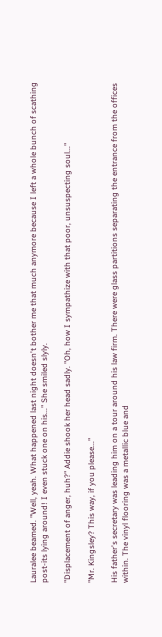Lauralee beamed. "Well, yeah. What happened last night doesn't bother me that much anymore because I left a whole bunch of scathing post-its lying around! I even stuck one on his..." She smiled slyly.

"Displacement of anger, huh?" Addie shook her head sadly. "Oh, how I sympathize with that poor, unsuspecting soul..."

"Mr. Kingsley? This way, if you please..."

His father's secretary was leading him on a tour around his law firm. There were glass partitions separating the entrance from the offices within. The vinyl flooring was a metallic blue and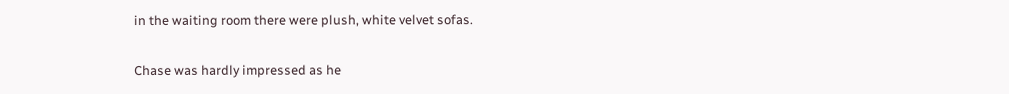in the waiting room there were plush, white velvet sofas.

Chase was hardly impressed as he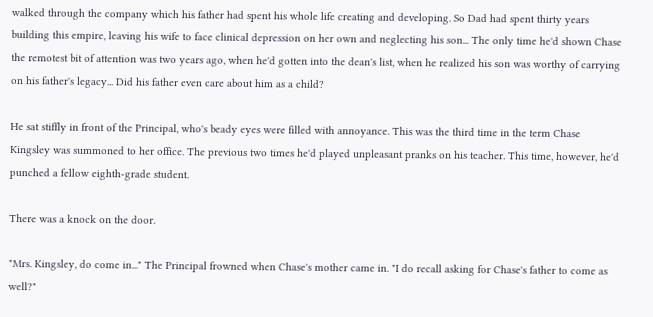walked through the company which his father had spent his whole life creating and developing. So Dad had spent thirty years building this empire, leaving his wife to face clinical depression on her own and neglecting his son... The only time he'd shown Chase the remotest bit of attention was two years ago, when he'd gotten into the dean's list, when he realized his son was worthy of carrying on his father's legacy... Did his father even care about him as a child?

He sat stiffly in front of the Principal, who's beady eyes were filled with annoyance. This was the third time in the term Chase Kingsley was summoned to her office. The previous two times he'd played unpleasant pranks on his teacher. This time, however, he'd punched a fellow eighth-grade student.

There was a knock on the door.

"Mrs. Kingsley, do come in..." The Principal frowned when Chase's mother came in. "I do recall asking for Chase's father to come as well?"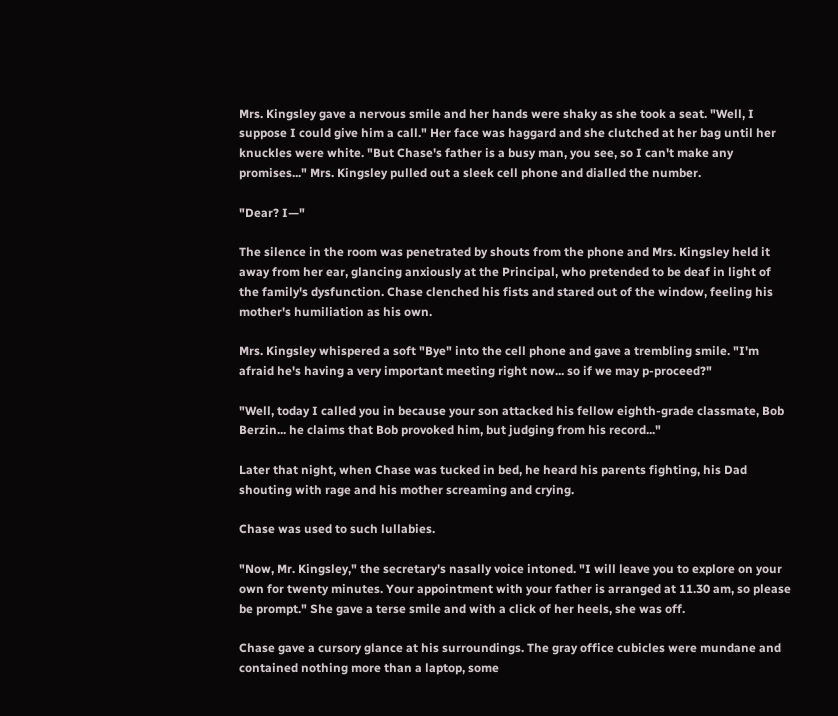Mrs. Kingsley gave a nervous smile and her hands were shaky as she took a seat. "Well, I suppose I could give him a call." Her face was haggard and she clutched at her bag until her knuckles were white. "But Chase's father is a busy man, you see, so I can't make any promises..." Mrs. Kingsley pulled out a sleek cell phone and dialled the number.

"Dear? I—"

The silence in the room was penetrated by shouts from the phone and Mrs. Kingsley held it away from her ear, glancing anxiously at the Principal, who pretended to be deaf in light of the family's dysfunction. Chase clenched his fists and stared out of the window, feeling his mother's humiliation as his own.

Mrs. Kingsley whispered a soft "Bye" into the cell phone and gave a trembling smile. "I'm afraid he's having a very important meeting right now... so if we may p-proceed?"

"Well, today I called you in because your son attacked his fellow eighth-grade classmate, Bob Berzin... he claims that Bob provoked him, but judging from his record..."

Later that night, when Chase was tucked in bed, he heard his parents fighting, his Dad shouting with rage and his mother screaming and crying.

Chase was used to such lullabies.

"Now, Mr. Kingsley," the secretary's nasally voice intoned. "I will leave you to explore on your own for twenty minutes. Your appointment with your father is arranged at 11.30 am, so please be prompt." She gave a terse smile and with a click of her heels, she was off.

Chase gave a cursory glance at his surroundings. The gray office cubicles were mundane and contained nothing more than a laptop, some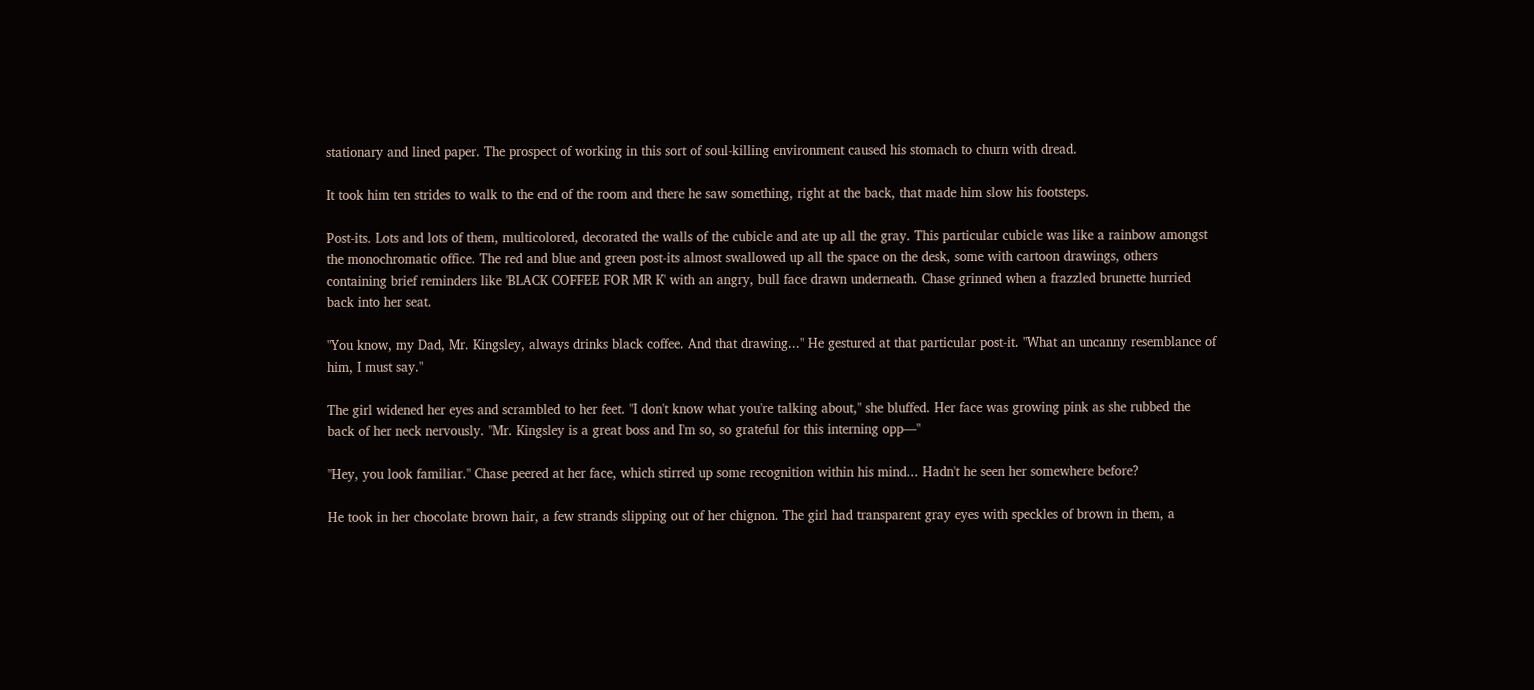stationary and lined paper. The prospect of working in this sort of soul-killing environment caused his stomach to churn with dread.

It took him ten strides to walk to the end of the room and there he saw something, right at the back, that made him slow his footsteps.

Post-its. Lots and lots of them, multicolored, decorated the walls of the cubicle and ate up all the gray. This particular cubicle was like a rainbow amongst the monochromatic office. The red and blue and green post-its almost swallowed up all the space on the desk, some with cartoon drawings, others containing brief reminders like 'BLACK COFFEE FOR MR K' with an angry, bull face drawn underneath. Chase grinned when a frazzled brunette hurried back into her seat.

"You know, my Dad, Mr. Kingsley, always drinks black coffee. And that drawing..." He gestured at that particular post-it. "What an uncanny resemblance of him, I must say."

The girl widened her eyes and scrambled to her feet. "I don't know what you're talking about," she bluffed. Her face was growing pink as she rubbed the back of her neck nervously. "Mr. Kingsley is a great boss and I'm so, so grateful for this interning opp—"

"Hey, you look familiar." Chase peered at her face, which stirred up some recognition within his mind... Hadn't he seen her somewhere before?

He took in her chocolate brown hair, a few strands slipping out of her chignon. The girl had transparent gray eyes with speckles of brown in them, a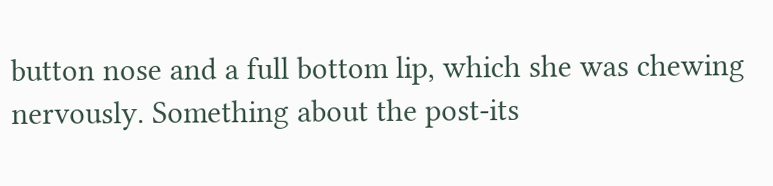button nose and a full bottom lip, which she was chewing nervously. Something about the post-its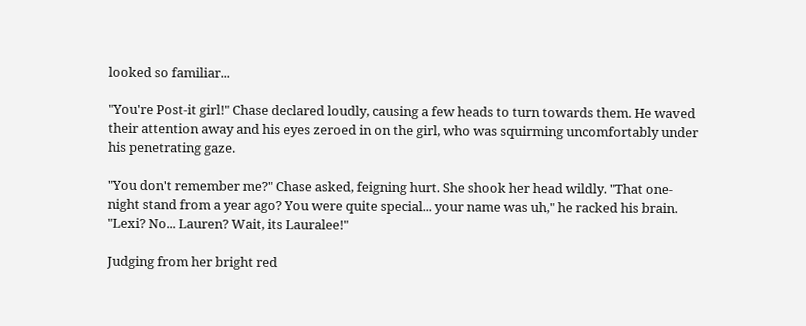looked so familiar...

"You're Post-it girl!" Chase declared loudly, causing a few heads to turn towards them. He waved their attention away and his eyes zeroed in on the girl, who was squirming uncomfortably under his penetrating gaze.

"You don't remember me?" Chase asked, feigning hurt. She shook her head wildly. "That one-night stand from a year ago? You were quite special... your name was uh," he racked his brain. "Lexi? No... Lauren? Wait, its Lauralee!"

Judging from her bright red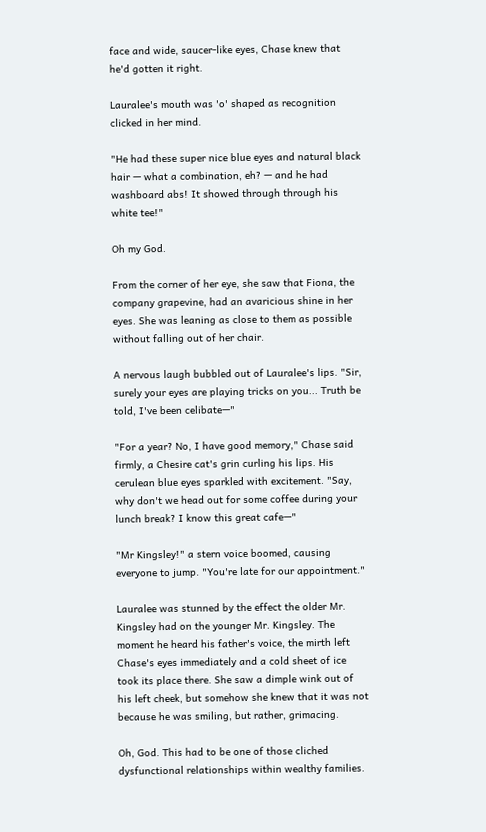face and wide, saucer-like eyes, Chase knew that he'd gotten it right.

Lauralee's mouth was 'o' shaped as recognition clicked in her mind.

"He had these super nice blue eyes and natural black hair — what a combination, eh? — and he had washboard abs! It showed through through his white tee!"

Oh my God.

From the corner of her eye, she saw that Fiona, the company grapevine, had an avaricious shine in her eyes. She was leaning as close to them as possible without falling out of her chair.

A nervous laugh bubbled out of Lauralee's lips. "Sir, surely your eyes are playing tricks on you... Truth be told, I've been celibate—"

"For a year? No, I have good memory," Chase said firmly, a Chesire cat's grin curling his lips. His cerulean blue eyes sparkled with excitement. "Say, why don't we head out for some coffee during your lunch break? I know this great cafe—"

"Mr Kingsley!" a stern voice boomed, causing everyone to jump. "You're late for our appointment."

Lauralee was stunned by the effect the older Mr. Kingsley had on the younger Mr. Kingsley. The moment he heard his father's voice, the mirth left Chase's eyes immediately and a cold sheet of ice took its place there. She saw a dimple wink out of his left cheek, but somehow she knew that it was not because he was smiling, but rather, grimacing.

Oh, God. This had to be one of those cliched dysfunctional relationships within wealthy families.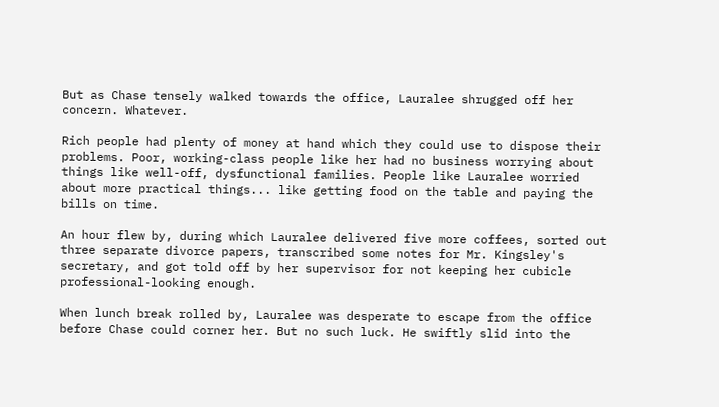But as Chase tensely walked towards the office, Lauralee shrugged off her concern. Whatever.

Rich people had plenty of money at hand which they could use to dispose their problems. Poor, working-class people like her had no business worrying about things like well-off, dysfunctional families. People like Lauralee worried about more practical things... like getting food on the table and paying the bills on time.

An hour flew by, during which Lauralee delivered five more coffees, sorted out three separate divorce papers, transcribed some notes for Mr. Kingsley's secretary, and got told off by her supervisor for not keeping her cubicle professional-looking enough.

When lunch break rolled by, Lauralee was desperate to escape from the office before Chase could corner her. But no such luck. He swiftly slid into the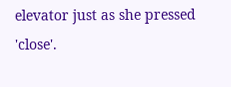elevator just as she pressed 'close'.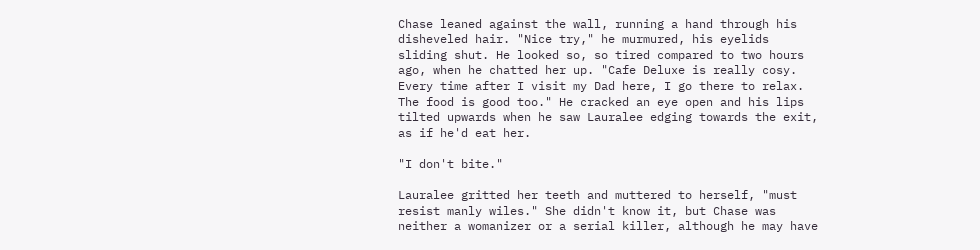Chase leaned against the wall, running a hand through his disheveled hair. "Nice try," he murmured, his eyelids sliding shut. He looked so, so tired compared to two hours ago, when he chatted her up. "Cafe Deluxe is really cosy. Every time after I visit my Dad here, I go there to relax. The food is good too." He cracked an eye open and his lips tilted upwards when he saw Lauralee edging towards the exit, as if he'd eat her.

"I don't bite."

Lauralee gritted her teeth and muttered to herself, "must resist manly wiles." She didn't know it, but Chase was neither a womanizer or a serial killer, although he may have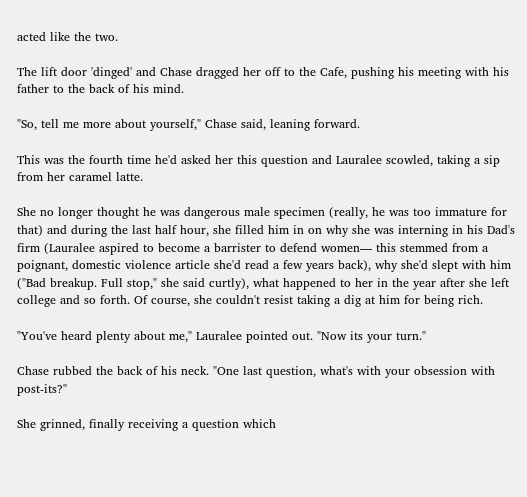acted like the two.

The lift door 'dinged' and Chase dragged her off to the Cafe, pushing his meeting with his father to the back of his mind.

"So, tell me more about yourself," Chase said, leaning forward.

This was the fourth time he'd asked her this question and Lauralee scowled, taking a sip from her caramel latte.

She no longer thought he was dangerous male specimen (really, he was too immature for that) and during the last half hour, she filled him in on why she was interning in his Dad's firm (Lauralee aspired to become a barrister to defend women— this stemmed from a poignant, domestic violence article she'd read a few years back), why she'd slept with him ("Bad breakup. Full stop," she said curtly), what happened to her in the year after she left college and so forth. Of course, she couldn't resist taking a dig at him for being rich.

"You've heard plenty about me," Lauralee pointed out. "Now its your turn."

Chase rubbed the back of his neck. "One last question, what's with your obsession with post-its?"

She grinned, finally receiving a question which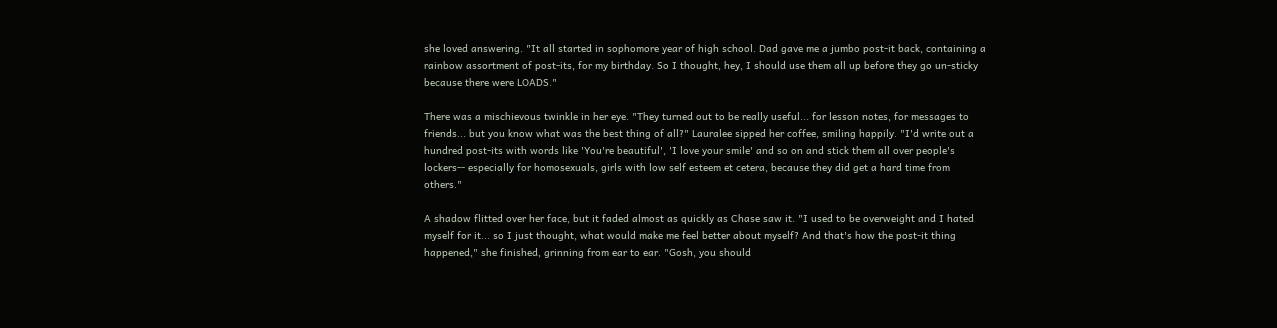she loved answering. "It all started in sophomore year of high school. Dad gave me a jumbo post-it back, containing a rainbow assortment of post-its, for my birthday. So I thought, hey, I should use them all up before they go un-sticky because there were LOADS."

There was a mischievous twinkle in her eye. "They turned out to be really useful... for lesson notes, for messages to friends... but you know what was the best thing of all?" Lauralee sipped her coffee, smiling happily. "I'd write out a hundred post-its with words like 'You're beautiful', 'I love your smile' and so on and stick them all over people's lockers-- especially for homosexuals, girls with low self esteem et cetera, because they did get a hard time from others."

A shadow flitted over her face, but it faded almost as quickly as Chase saw it. "I used to be overweight and I hated myself for it... so I just thought, what would make me feel better about myself? And that's how the post-it thing happened," she finished, grinning from ear to ear. "Gosh, you should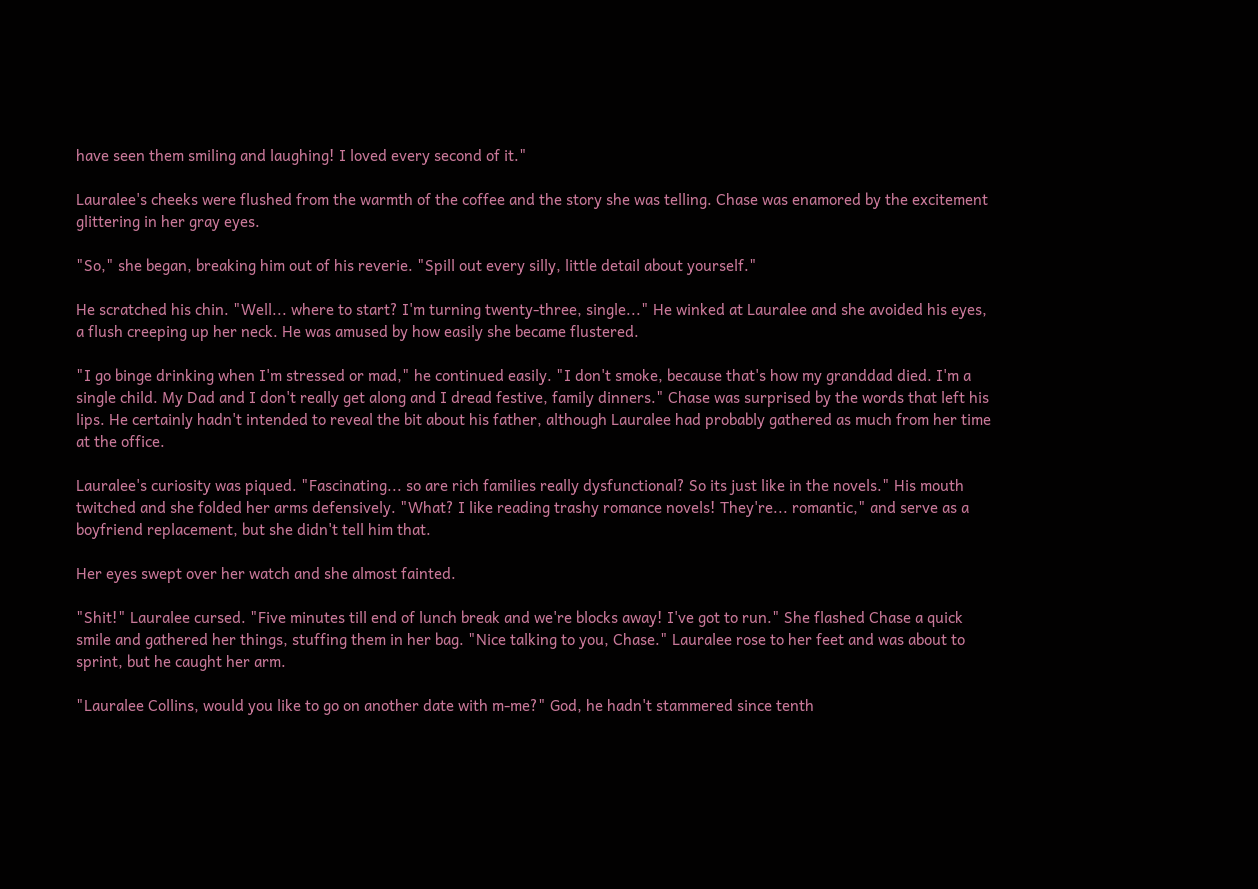have seen them smiling and laughing! I loved every second of it."

Lauralee's cheeks were flushed from the warmth of the coffee and the story she was telling. Chase was enamored by the excitement glittering in her gray eyes.

"So," she began, breaking him out of his reverie. "Spill out every silly, little detail about yourself."

He scratched his chin. "Well... where to start? I'm turning twenty-three, single..." He winked at Lauralee and she avoided his eyes, a flush creeping up her neck. He was amused by how easily she became flustered.

"I go binge drinking when I'm stressed or mad," he continued easily. "I don't smoke, because that's how my granddad died. I'm a single child. My Dad and I don't really get along and I dread festive, family dinners." Chase was surprised by the words that left his lips. He certainly hadn't intended to reveal the bit about his father, although Lauralee had probably gathered as much from her time at the office.

Lauralee's curiosity was piqued. "Fascinating... so are rich families really dysfunctional? So its just like in the novels." His mouth twitched and she folded her arms defensively. "What? I like reading trashy romance novels! They're... romantic," and serve as a boyfriend replacement, but she didn't tell him that.

Her eyes swept over her watch and she almost fainted.

"Shit!" Lauralee cursed. "Five minutes till end of lunch break and we're blocks away! I've got to run." She flashed Chase a quick smile and gathered her things, stuffing them in her bag. "Nice talking to you, Chase." Lauralee rose to her feet and was about to sprint, but he caught her arm.

"Lauralee Collins, would you like to go on another date with m-me?" God, he hadn't stammered since tenth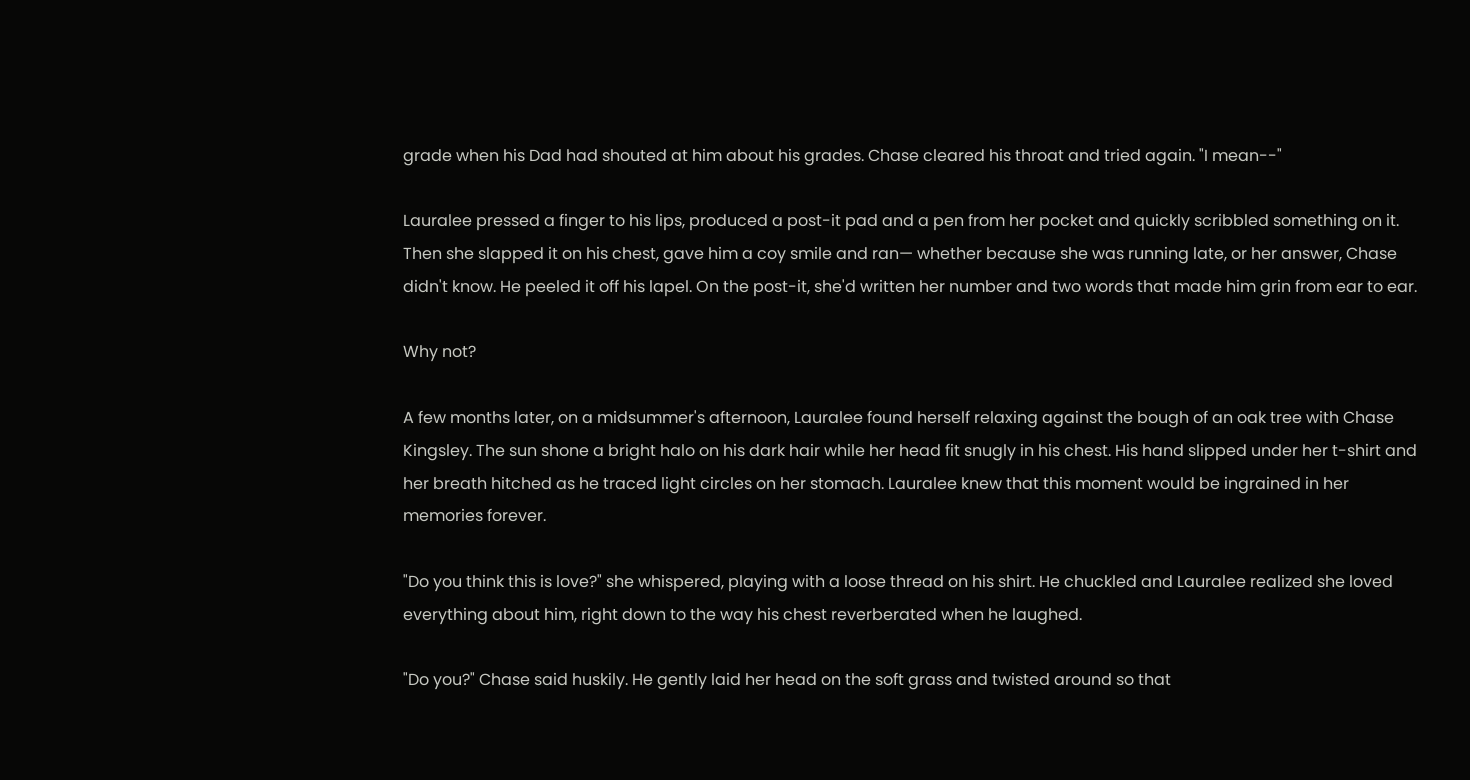grade when his Dad had shouted at him about his grades. Chase cleared his throat and tried again. "I mean--"

Lauralee pressed a finger to his lips, produced a post-it pad and a pen from her pocket and quickly scribbled something on it. Then she slapped it on his chest, gave him a coy smile and ran— whether because she was running late, or her answer, Chase didn't know. He peeled it off his lapel. On the post-it, she'd written her number and two words that made him grin from ear to ear.

Why not?

A few months later, on a midsummer's afternoon, Lauralee found herself relaxing against the bough of an oak tree with Chase Kingsley. The sun shone a bright halo on his dark hair while her head fit snugly in his chest. His hand slipped under her t-shirt and her breath hitched as he traced light circles on her stomach. Lauralee knew that this moment would be ingrained in her memories forever.

"Do you think this is love?" she whispered, playing with a loose thread on his shirt. He chuckled and Lauralee realized she loved everything about him, right down to the way his chest reverberated when he laughed.

"Do you?" Chase said huskily. He gently laid her head on the soft grass and twisted around so that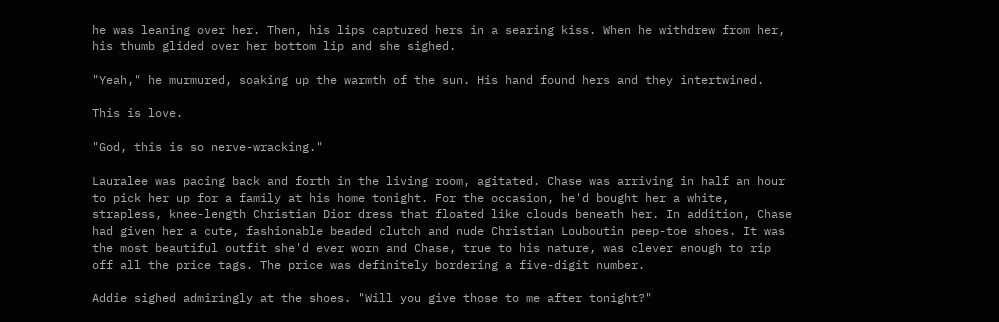he was leaning over her. Then, his lips captured hers in a searing kiss. When he withdrew from her, his thumb glided over her bottom lip and she sighed.

"Yeah," he murmured, soaking up the warmth of the sun. His hand found hers and they intertwined.

This is love.

"God, this is so nerve-wracking."

Lauralee was pacing back and forth in the living room, agitated. Chase was arriving in half an hour to pick her up for a family at his home tonight. For the occasion, he'd bought her a white, strapless, knee-length Christian Dior dress that floated like clouds beneath her. In addition, Chase had given her a cute, fashionable beaded clutch and nude Christian Louboutin peep-toe shoes. It was the most beautiful outfit she'd ever worn and Chase, true to his nature, was clever enough to rip off all the price tags. The price was definitely bordering a five-digit number.

Addie sighed admiringly at the shoes. "Will you give those to me after tonight?"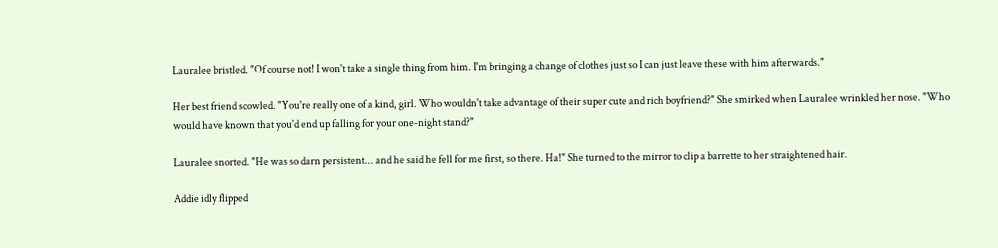Lauralee bristled. "Of course not! I won't take a single thing from him. I'm bringing a change of clothes just so I can just leave these with him afterwards."

Her best friend scowled. "You're really one of a kind, girl. Who wouldn't take advantage of their super cute and rich boyfriend?" She smirked when Lauralee wrinkled her nose. "Who would have known that you'd end up falling for your one-night stand?"

Lauralee snorted. "He was so darn persistent... and he said he fell for me first, so there. Ha!" She turned to the mirror to clip a barrette to her straightened hair.

Addie idly flipped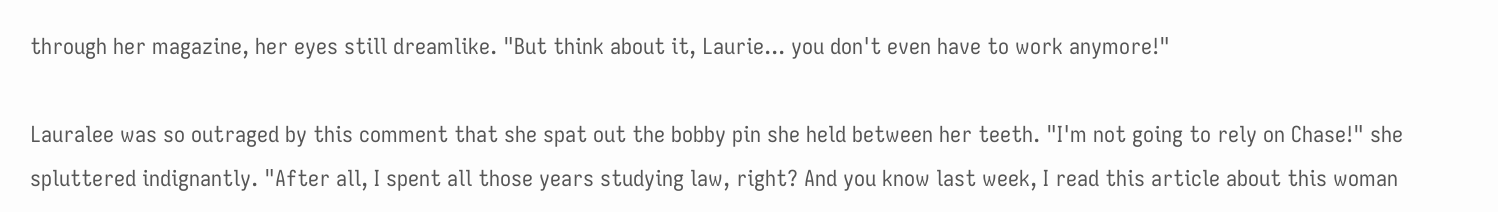through her magazine, her eyes still dreamlike. "But think about it, Laurie... you don't even have to work anymore!"

Lauralee was so outraged by this comment that she spat out the bobby pin she held between her teeth. "I'm not going to rely on Chase!" she spluttered indignantly. "After all, I spent all those years studying law, right? And you know last week, I read this article about this woman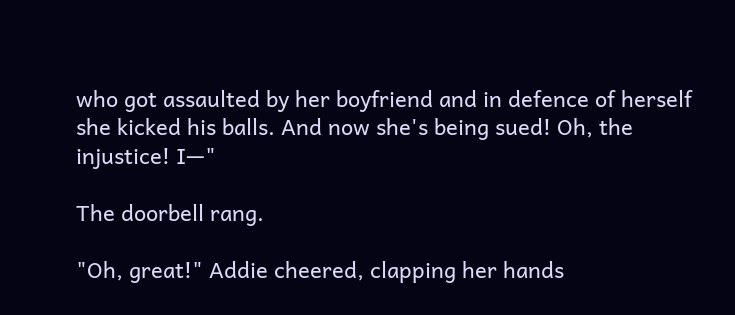who got assaulted by her boyfriend and in defence of herself she kicked his balls. And now she's being sued! Oh, the injustice! I—"

The doorbell rang.

"Oh, great!" Addie cheered, clapping her hands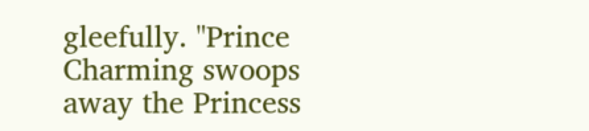gleefully. "Prince Charming swoops away the Princess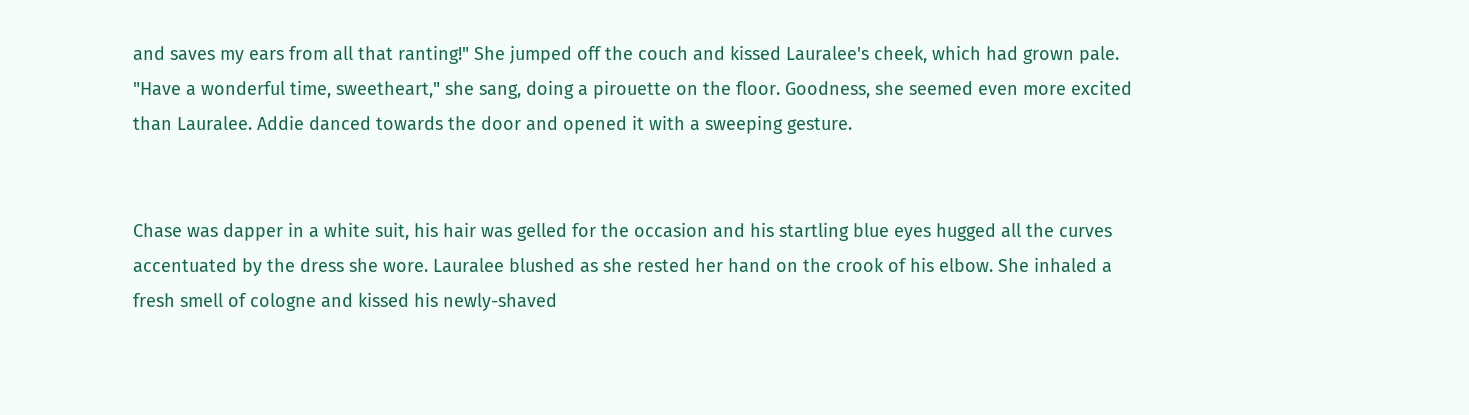and saves my ears from all that ranting!" She jumped off the couch and kissed Lauralee's cheek, which had grown pale. "Have a wonderful time, sweetheart," she sang, doing a pirouette on the floor. Goodness, she seemed even more excited than Lauralee. Addie danced towards the door and opened it with a sweeping gesture.


Chase was dapper in a white suit, his hair was gelled for the occasion and his startling blue eyes hugged all the curves accentuated by the dress she wore. Lauralee blushed as she rested her hand on the crook of his elbow. She inhaled a fresh smell of cologne and kissed his newly-shaved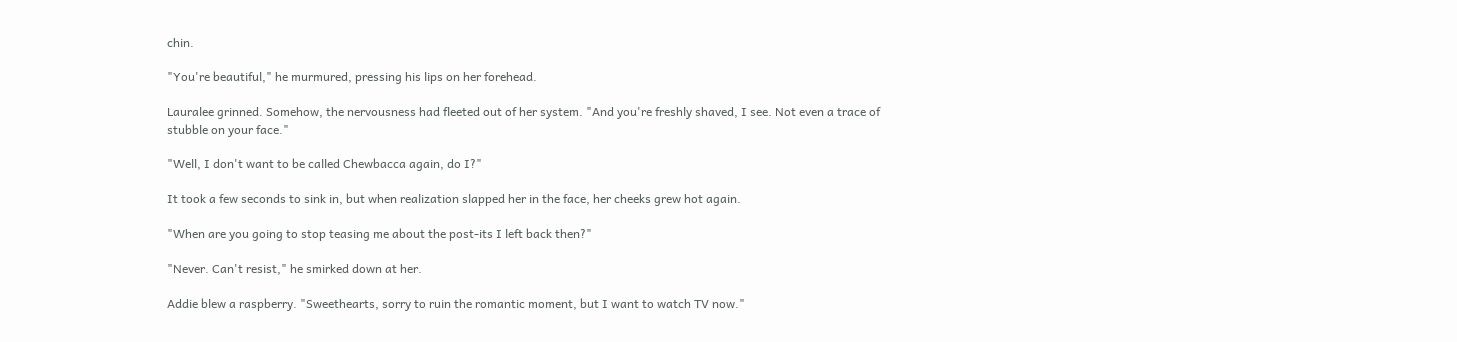chin.

"You're beautiful," he murmured, pressing his lips on her forehead.

Lauralee grinned. Somehow, the nervousness had fleeted out of her system. "And you're freshly shaved, I see. Not even a trace of stubble on your face."

"Well, I don't want to be called Chewbacca again, do I?"

It took a few seconds to sink in, but when realization slapped her in the face, her cheeks grew hot again.

"When are you going to stop teasing me about the post-its I left back then?"

"Never. Can't resist," he smirked down at her.

Addie blew a raspberry. "Sweethearts, sorry to ruin the romantic moment, but I want to watch TV now."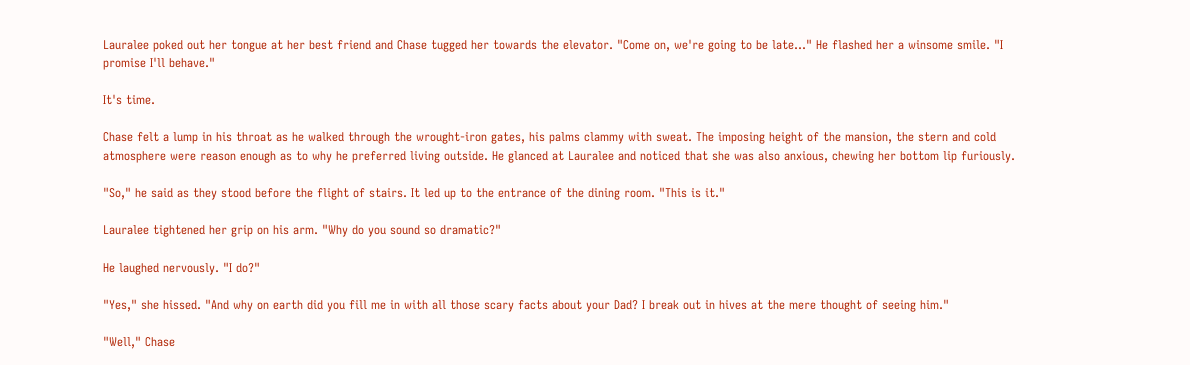Lauralee poked out her tongue at her best friend and Chase tugged her towards the elevator. "Come on, we're going to be late..." He flashed her a winsome smile. "I promise I'll behave."

It's time.

Chase felt a lump in his throat as he walked through the wrought-iron gates, his palms clammy with sweat. The imposing height of the mansion, the stern and cold atmosphere were reason enough as to why he preferred living outside. He glanced at Lauralee and noticed that she was also anxious, chewing her bottom lip furiously.

"So," he said as they stood before the flight of stairs. It led up to the entrance of the dining room. "This is it."

Lauralee tightened her grip on his arm. "Why do you sound so dramatic?"

He laughed nervously. "I do?"

"Yes," she hissed. "And why on earth did you fill me in with all those scary facts about your Dad? I break out in hives at the mere thought of seeing him."

"Well," Chase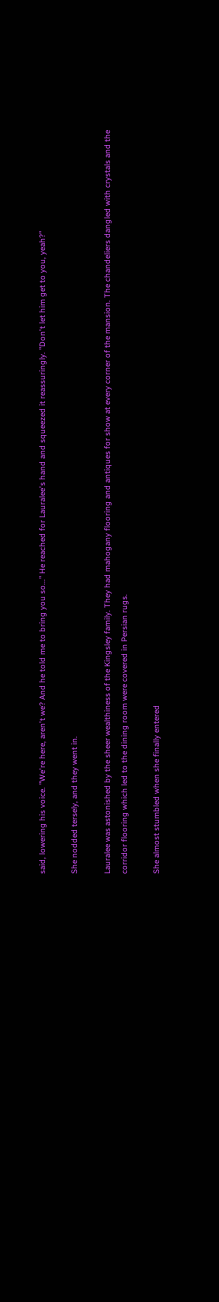said, lowering his voice. "We're here, aren't we? And he told me to bring you so..." He reached for Lauralee's hand and squeezed it reassuringly. "Don't let him get to you, yeah?"

She nodded tersely, and they went in.

Lauralee was astonished by the sheer wealthiness of the Kingsley family. They had mahogany flooring and antiques for show at every corner of the mansion. The chandeliers dangled with crystals and the corridor flooring which led to the dining room were covered in Persian rugs.

She almost stumbled when she finally entered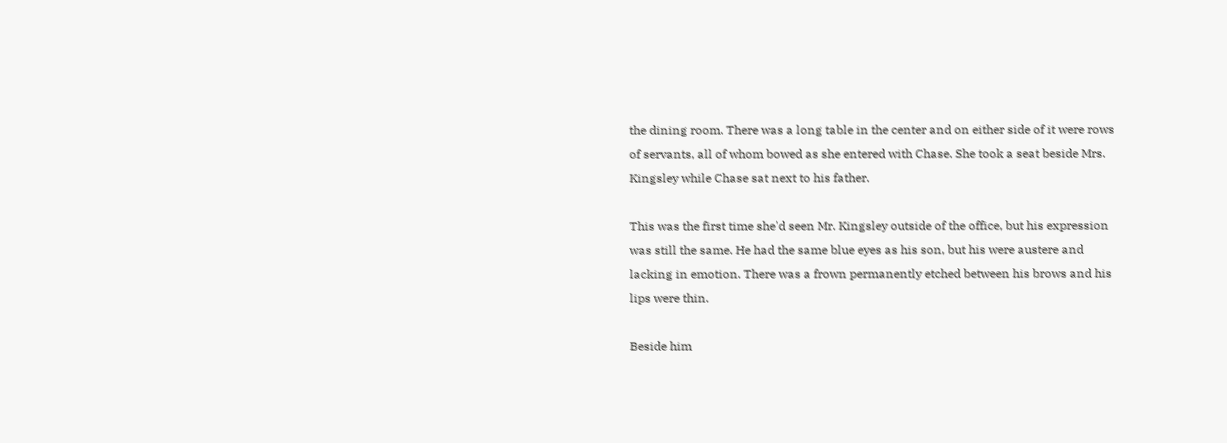the dining room. There was a long table in the center and on either side of it were rows of servants, all of whom bowed as she entered with Chase. She took a seat beside Mrs. Kingsley while Chase sat next to his father.

This was the first time she'd seen Mr. Kingsley outside of the office, but his expression was still the same. He had the same blue eyes as his son, but his were austere and lacking in emotion. There was a frown permanently etched between his brows and his lips were thin.

Beside him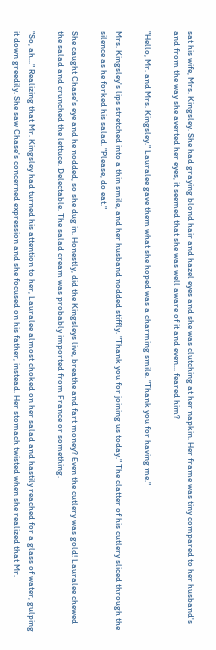sat his wife, Mrs. Kingsley. She had graying blond hair and hazel eyes and she was clutching at her napkin. Her frame was tiny compared to her husband's and from the way she averted her eyes, it seemed that she was well aware of it and even... feared him?

"Hello, Mr. and Mrs. Kingsley." Lauralee gave them what she hoped was a charming smile. "Thank you for having me."

Mrs. Kingsley's lips stretched into a thin smile, and her husband nodded stiffly. "Thank you for joining us today." The clatter of his cutlery sliced through the silence as he forked his salad. "Please, do eat."

She caught Chase's eye and he nodded, so she dug in. Honestly, did the Kingsleys live, breathe and fart money? Even the cutlery was gold! Lauralee chewed the salad and crunched the lettuce. Delectable. The salad cream was probably imported from France or something.

"So, ah..." Realizing that Mr. Kingsley had turned his attention to her, Lauralee almost choked on her salad and hastily reached for a glass of water, gulping it down greedily. She saw Chase's concerned expression and she focused on his father, instead. Her stomach twisted when she realized that Mr.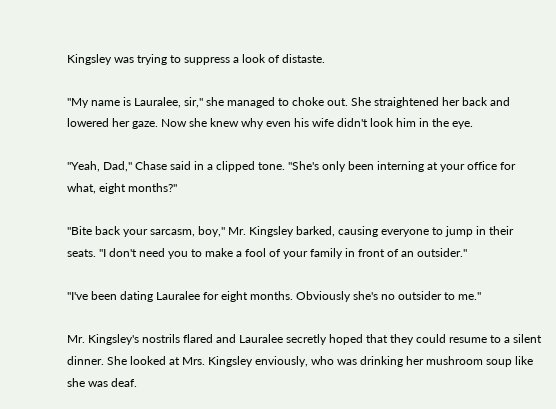Kingsley was trying to suppress a look of distaste.

"My name is Lauralee, sir," she managed to choke out. She straightened her back and lowered her gaze. Now she knew why even his wife didn't look him in the eye.

"Yeah, Dad," Chase said in a clipped tone. "She's only been interning at your office for what, eight months?"

"Bite back your sarcasm, boy," Mr. Kingsley barked, causing everyone to jump in their seats. "I don't need you to make a fool of your family in front of an outsider."

"I've been dating Lauralee for eight months. Obviously she's no outsider to me."

Mr. Kingsley's nostrils flared and Lauralee secretly hoped that they could resume to a silent dinner. She looked at Mrs. Kingsley enviously, who was drinking her mushroom soup like she was deaf.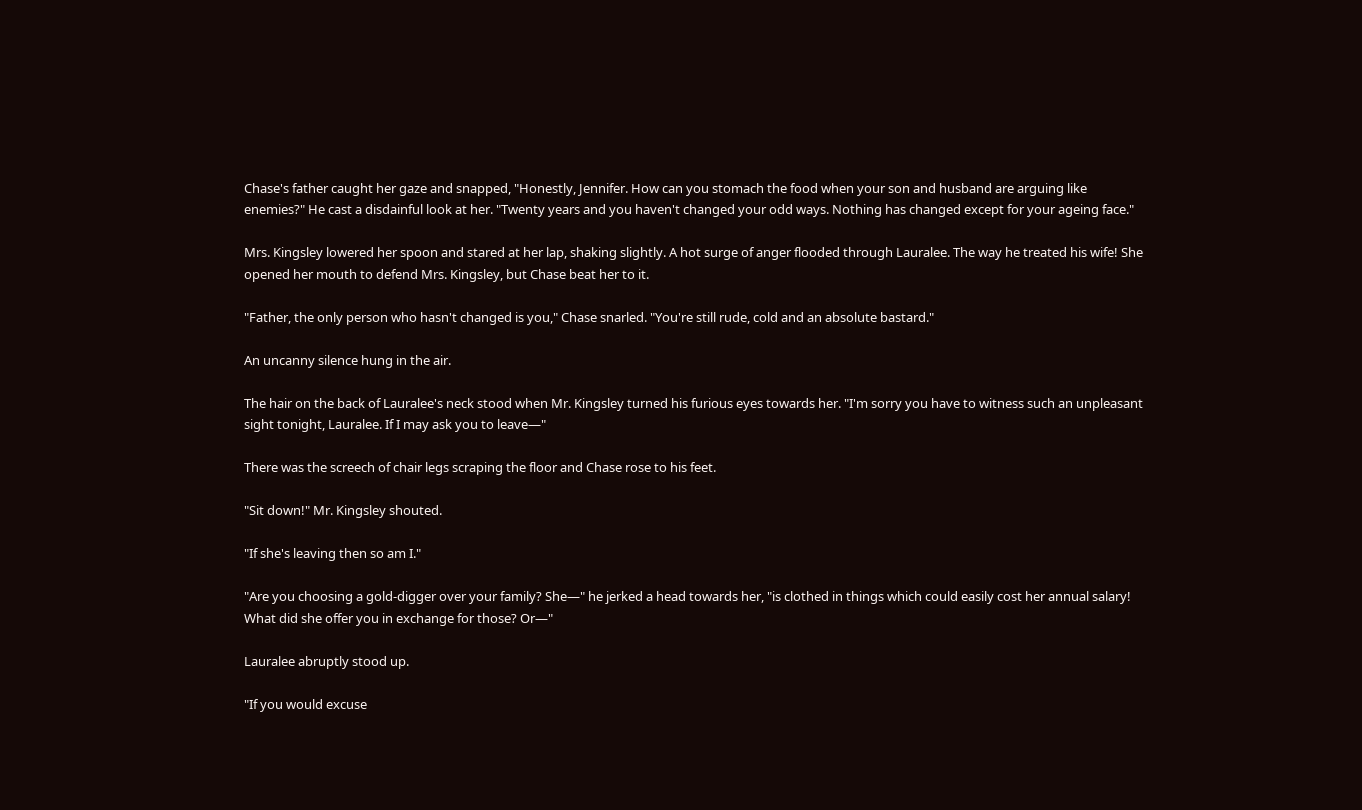Chase's father caught her gaze and snapped, "Honestly, Jennifer. How can you stomach the food when your son and husband are arguing like enemies?" He cast a disdainful look at her. "Twenty years and you haven't changed your odd ways. Nothing has changed except for your ageing face."

Mrs. Kingsley lowered her spoon and stared at her lap, shaking slightly. A hot surge of anger flooded through Lauralee. The way he treated his wife! She opened her mouth to defend Mrs. Kingsley, but Chase beat her to it.

"Father, the only person who hasn't changed is you," Chase snarled. "You're still rude, cold and an absolute bastard."

An uncanny silence hung in the air.

The hair on the back of Lauralee's neck stood when Mr. Kingsley turned his furious eyes towards her. "I'm sorry you have to witness such an unpleasant sight tonight, Lauralee. If I may ask you to leave—"

There was the screech of chair legs scraping the floor and Chase rose to his feet.

"Sit down!" Mr. Kingsley shouted.

"If she's leaving then so am I."

"Are you choosing a gold-digger over your family? She—" he jerked a head towards her, "is clothed in things which could easily cost her annual salary! What did she offer you in exchange for those? Or—"

Lauralee abruptly stood up.

"If you would excuse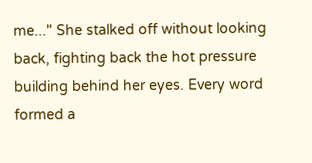me..." She stalked off without looking back, fighting back the hot pressure building behind her eyes. Every word formed a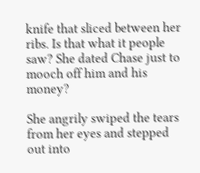knife that sliced between her ribs. Is that what it people saw? She dated Chase just to mooch off him and his money?

She angrily swiped the tears from her eyes and stepped out into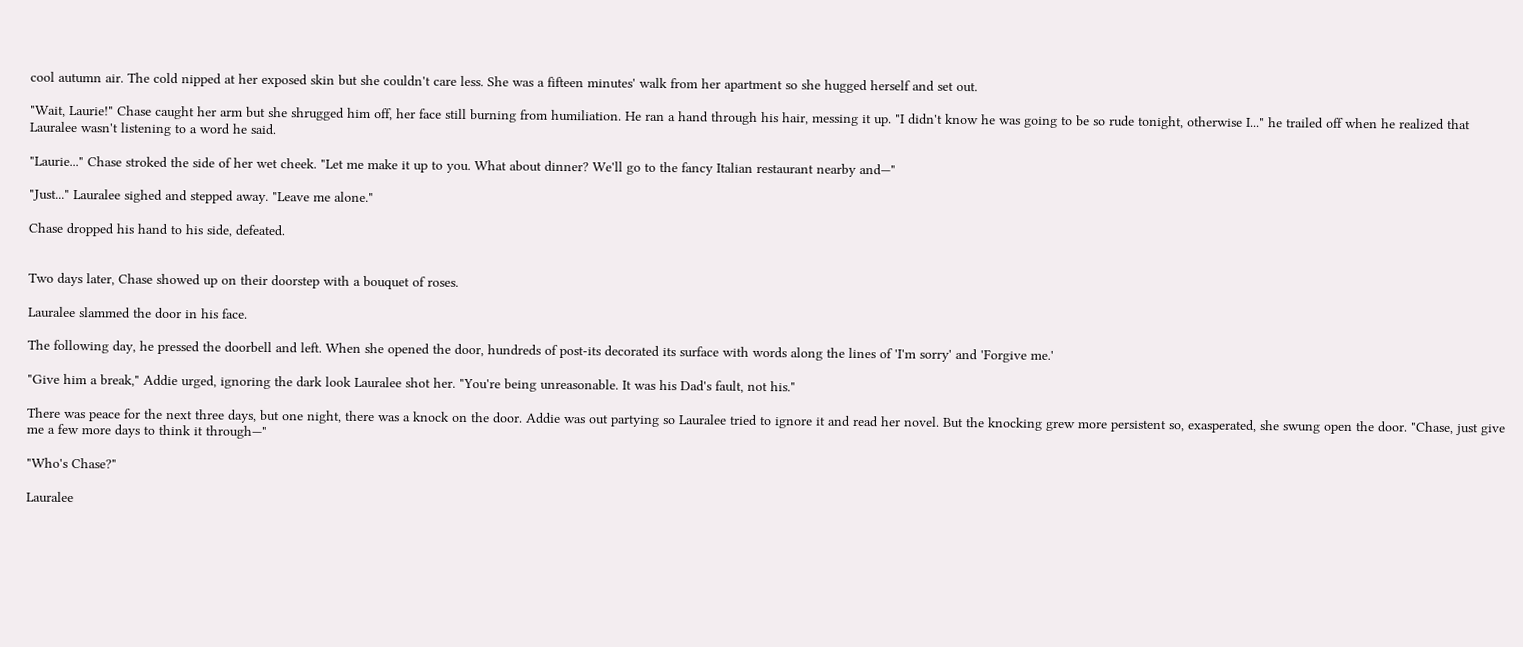cool autumn air. The cold nipped at her exposed skin but she couldn't care less. She was a fifteen minutes' walk from her apartment so she hugged herself and set out.

"Wait, Laurie!" Chase caught her arm but she shrugged him off, her face still burning from humiliation. He ran a hand through his hair, messing it up. "I didn't know he was going to be so rude tonight, otherwise I..." he trailed off when he realized that Lauralee wasn't listening to a word he said.

"Laurie..." Chase stroked the side of her wet cheek. "Let me make it up to you. What about dinner? We'll go to the fancy Italian restaurant nearby and—"

"Just..." Lauralee sighed and stepped away. "Leave me alone."

Chase dropped his hand to his side, defeated.


Two days later, Chase showed up on their doorstep with a bouquet of roses.

Lauralee slammed the door in his face.

The following day, he pressed the doorbell and left. When she opened the door, hundreds of post-its decorated its surface with words along the lines of 'I'm sorry' and 'Forgive me.'

"Give him a break," Addie urged, ignoring the dark look Lauralee shot her. "You're being unreasonable. It was his Dad's fault, not his."

There was peace for the next three days, but one night, there was a knock on the door. Addie was out partying so Lauralee tried to ignore it and read her novel. But the knocking grew more persistent so, exasperated, she swung open the door. "Chase, just give me a few more days to think it through—"

"Who's Chase?"

Lauralee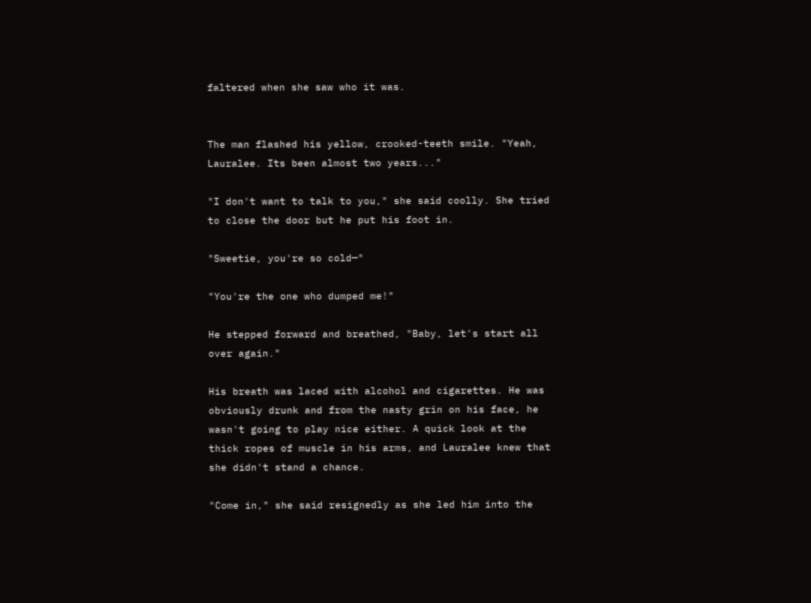faltered when she saw who it was.


The man flashed his yellow, crooked-teeth smile. "Yeah, Lauralee. Its been almost two years..."

"I don't want to talk to you," she said coolly. She tried to close the door but he put his foot in.

"Sweetie, you're so cold—"

"You're the one who dumped me!"

He stepped forward and breathed, "Baby, let's start all over again."

His breath was laced with alcohol and cigarettes. He was obviously drunk and from the nasty grin on his face, he wasn't going to play nice either. A quick look at the thick ropes of muscle in his arms, and Lauralee knew that she didn't stand a chance.

"Come in," she said resignedly as she led him into the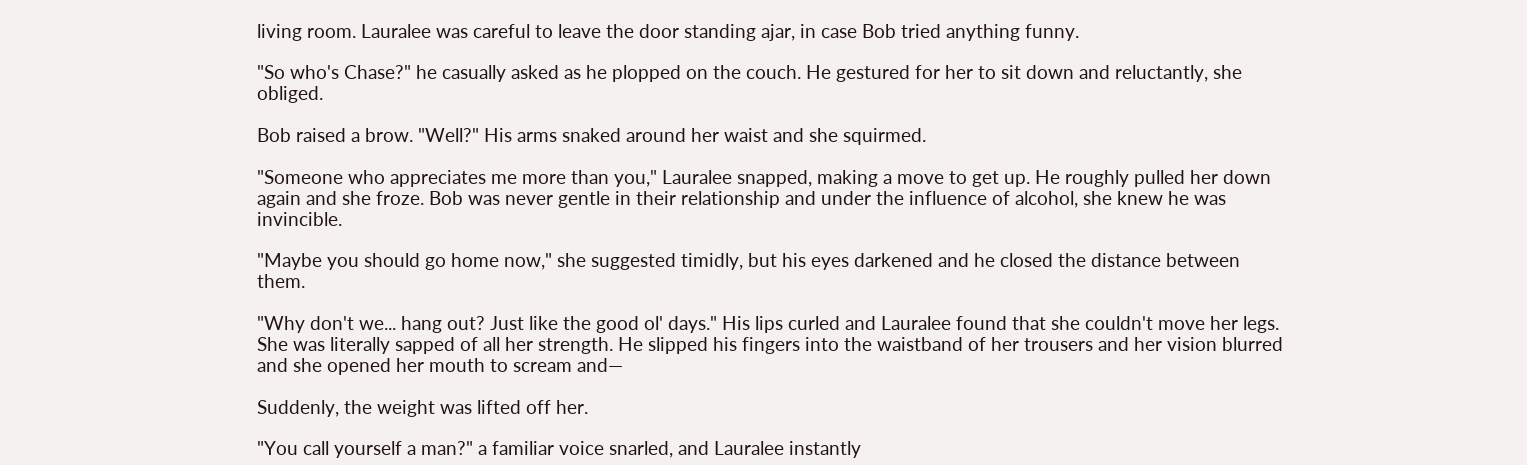living room. Lauralee was careful to leave the door standing ajar, in case Bob tried anything funny.

"So who's Chase?" he casually asked as he plopped on the couch. He gestured for her to sit down and reluctantly, she obliged.

Bob raised a brow. "Well?" His arms snaked around her waist and she squirmed.

"Someone who appreciates me more than you," Lauralee snapped, making a move to get up. He roughly pulled her down again and she froze. Bob was never gentle in their relationship and under the influence of alcohol, she knew he was invincible.

"Maybe you should go home now," she suggested timidly, but his eyes darkened and he closed the distance between them.

"Why don't we... hang out? Just like the good ol' days." His lips curled and Lauralee found that she couldn't move her legs. She was literally sapped of all her strength. He slipped his fingers into the waistband of her trousers and her vision blurred and she opened her mouth to scream and—

Suddenly, the weight was lifted off her.

"You call yourself a man?" a familiar voice snarled, and Lauralee instantly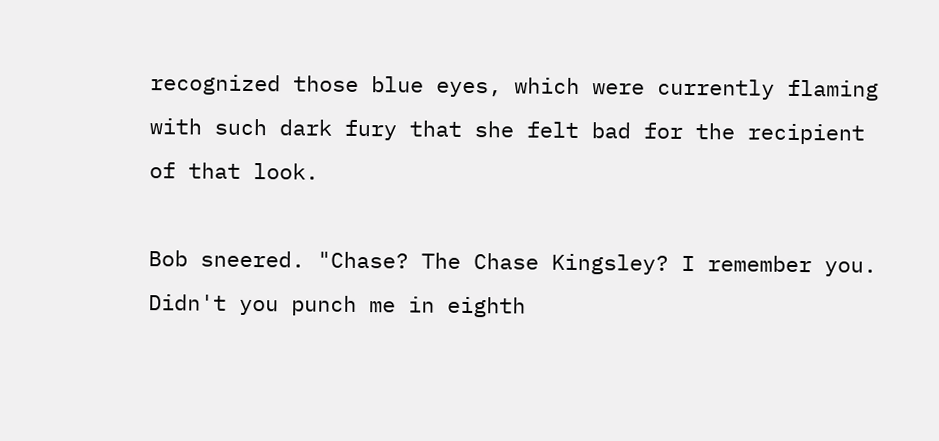recognized those blue eyes, which were currently flaming with such dark fury that she felt bad for the recipient of that look.

Bob sneered. "Chase? The Chase Kingsley? I remember you. Didn't you punch me in eighth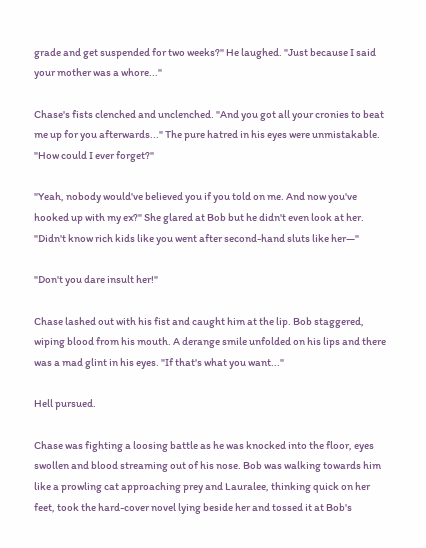grade and get suspended for two weeks?" He laughed. "Just because I said your mother was a whore..."

Chase's fists clenched and unclenched. "And you got all your cronies to beat me up for you afterwards..." The pure hatred in his eyes were unmistakable. "How could I ever forget?"

"Yeah, nobody would've believed you if you told on me. And now you've hooked up with my ex?" She glared at Bob but he didn't even look at her. "Didn't know rich kids like you went after second-hand sluts like her—"

"Don't you dare insult her!"

Chase lashed out with his fist and caught him at the lip. Bob staggered, wiping blood from his mouth. A derange smile unfolded on his lips and there was a mad glint in his eyes. "If that's what you want..."

Hell pursued.

Chase was fighting a loosing battle as he was knocked into the floor, eyes swollen and blood streaming out of his nose. Bob was walking towards him like a prowling cat approaching prey and Lauralee, thinking quick on her feet, took the hard-cover novel lying beside her and tossed it at Bob's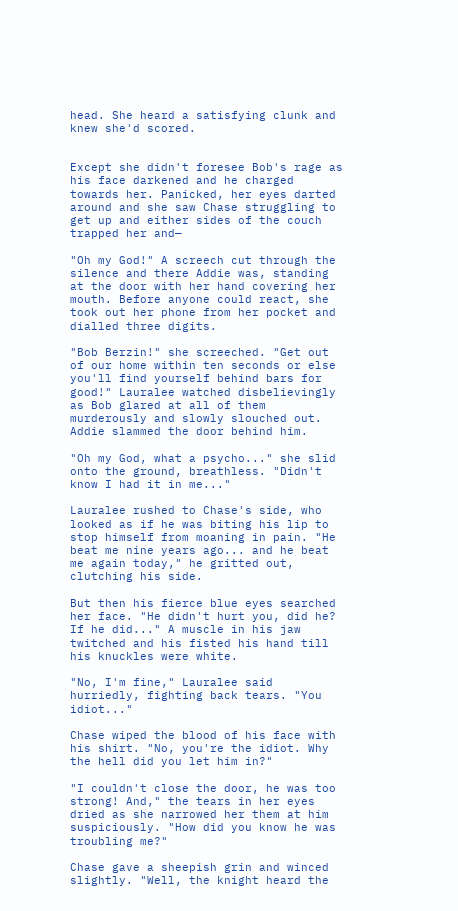head. She heard a satisfying clunk and knew she'd scored.


Except she didn't foresee Bob's rage as his face darkened and he charged towards her. Panicked, her eyes darted around and she saw Chase struggling to get up and either sides of the couch trapped her and—

"Oh my God!" A screech cut through the silence and there Addie was, standing at the door with her hand covering her mouth. Before anyone could react, she took out her phone from her pocket and dialled three digits.

"Bob Berzin!" she screeched. "Get out of our home within ten seconds or else you'll find yourself behind bars for good!" Lauralee watched disbelievingly as Bob glared at all of them murderously and slowly slouched out. Addie slammed the door behind him.

"Oh my God, what a psycho..." she slid onto the ground, breathless. "Didn't know I had it in me..."

Lauralee rushed to Chase's side, who looked as if he was biting his lip to stop himself from moaning in pain. "He beat me nine years ago... and he beat me again today," he gritted out, clutching his side.

But then his fierce blue eyes searched her face. "He didn't hurt you, did he? If he did..." A muscle in his jaw twitched and his fisted his hand till his knuckles were white.

"No, I'm fine," Lauralee said hurriedly, fighting back tears. "You idiot..."

Chase wiped the blood of his face with his shirt. "No, you're the idiot. Why the hell did you let him in?"

"I couldn't close the door, he was too strong! And," the tears in her eyes dried as she narrowed her them at him suspiciously. "How did you know he was troubling me?"

Chase gave a sheepish grin and winced slightly. "Well, the knight heard the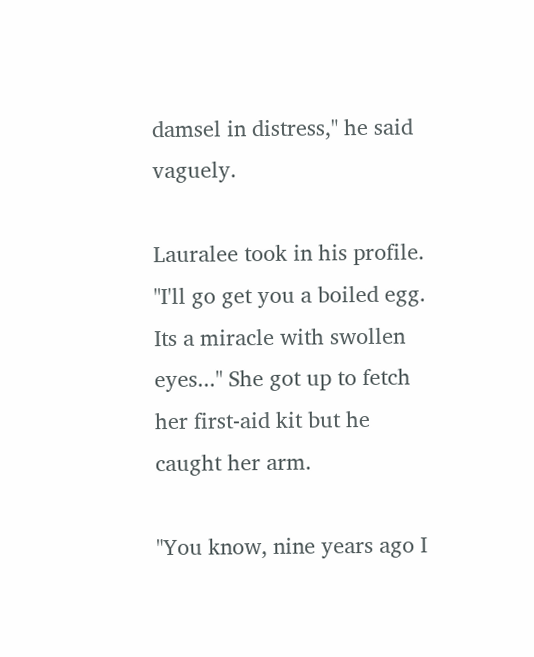damsel in distress," he said vaguely.

Lauralee took in his profile. "I'll go get you a boiled egg. Its a miracle with swollen eyes..." She got up to fetch her first-aid kit but he caught her arm.

"You know, nine years ago I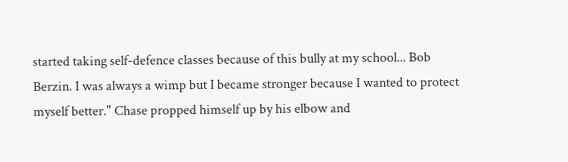started taking self-defence classes because of this bully at my school... Bob Berzin. I was always a wimp but I became stronger because I wanted to protect myself better." Chase propped himself up by his elbow and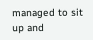managed to sit up and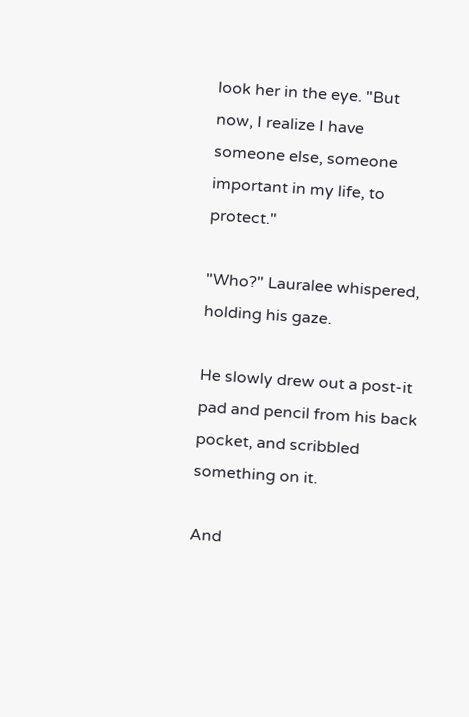look her in the eye. "But now, I realize I have someone else, someone important in my life, to protect."

"Who?" Lauralee whispered, holding his gaze.

He slowly drew out a post-it pad and pencil from his back pocket, and scribbled something on it.

And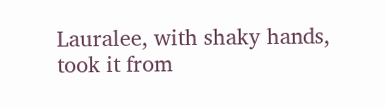Lauralee, with shaky hands, took it from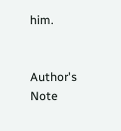him.


Author's Note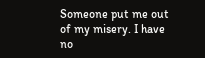Someone put me out of my misery. I have no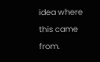idea where this came from.